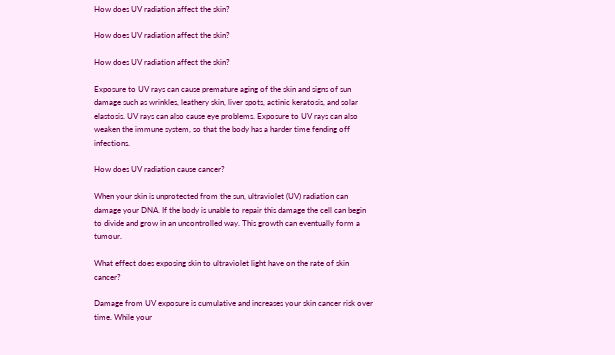How does UV radiation affect the skin?

How does UV radiation affect the skin?

How does UV radiation affect the skin?

Exposure to UV rays can cause premature aging of the skin and signs of sun damage such as wrinkles, leathery skin, liver spots, actinic keratosis, and solar elastosis. UV rays can also cause eye problems. Exposure to UV rays can also weaken the immune system, so that the body has a harder time fending off infections.

How does UV radiation cause cancer?

When your skin is unprotected from the sun, ultraviolet (UV) radiation can damage your DNA. If the body is unable to repair this damage the cell can begin to divide and grow in an uncontrolled way. This growth can eventually form a tumour.

What effect does exposing skin to ultraviolet light have on the rate of skin cancer?

Damage from UV exposure is cumulative and increases your skin cancer risk over time. While your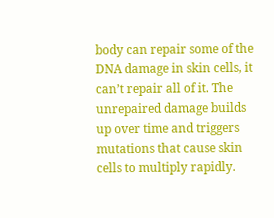body can repair some of the DNA damage in skin cells, it can’t repair all of it. The unrepaired damage builds up over time and triggers mutations that cause skin cells to multiply rapidly.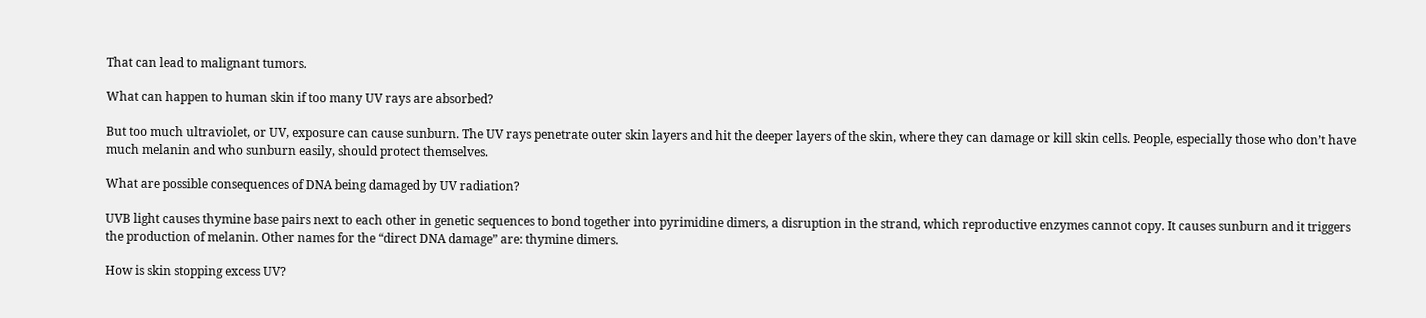That can lead to malignant tumors.

What can happen to human skin if too many UV rays are absorbed?

But too much ultraviolet, or UV, exposure can cause sunburn. The UV rays penetrate outer skin layers and hit the deeper layers of the skin, where they can damage or kill skin cells. People, especially those who don’t have much melanin and who sunburn easily, should protect themselves.

What are possible consequences of DNA being damaged by UV radiation?

UVB light causes thymine base pairs next to each other in genetic sequences to bond together into pyrimidine dimers, a disruption in the strand, which reproductive enzymes cannot copy. It causes sunburn and it triggers the production of melanin. Other names for the “direct DNA damage” are: thymine dimers.

How is skin stopping excess UV?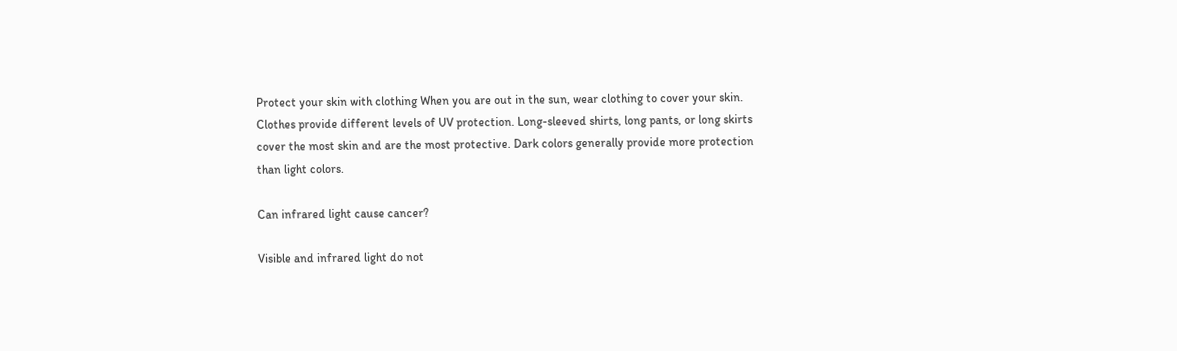Protect your skin with clothing When you are out in the sun, wear clothing to cover your skin. Clothes provide different levels of UV protection. Long-sleeved shirts, long pants, or long skirts cover the most skin and are the most protective. Dark colors generally provide more protection than light colors.

Can infrared light cause cancer?

Visible and infrared light do not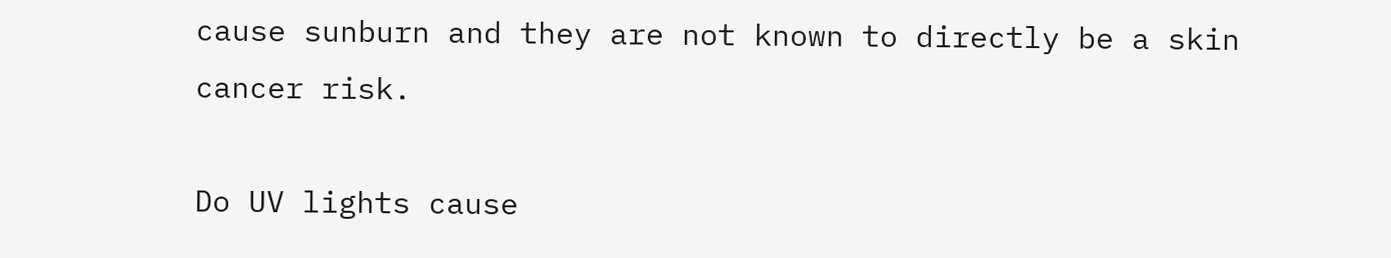cause sunburn and they are not known to directly be a skin cancer risk.

Do UV lights cause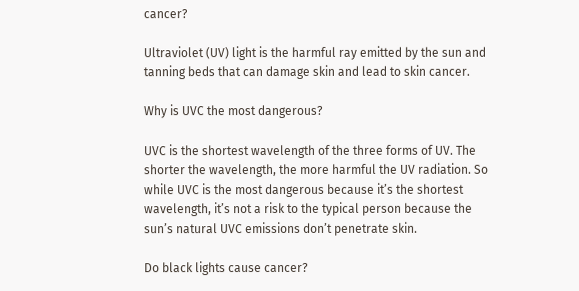cancer?

Ultraviolet (UV) light is the harmful ray emitted by the sun and tanning beds that can damage skin and lead to skin cancer.

Why is UVC the most dangerous?

UVC is the shortest wavelength of the three forms of UV. The shorter the wavelength, the more harmful the UV radiation. So while UVC is the most dangerous because it’s the shortest wavelength, it’s not a risk to the typical person because the sun’s natural UVC emissions don’t penetrate skin.

Do black lights cause cancer?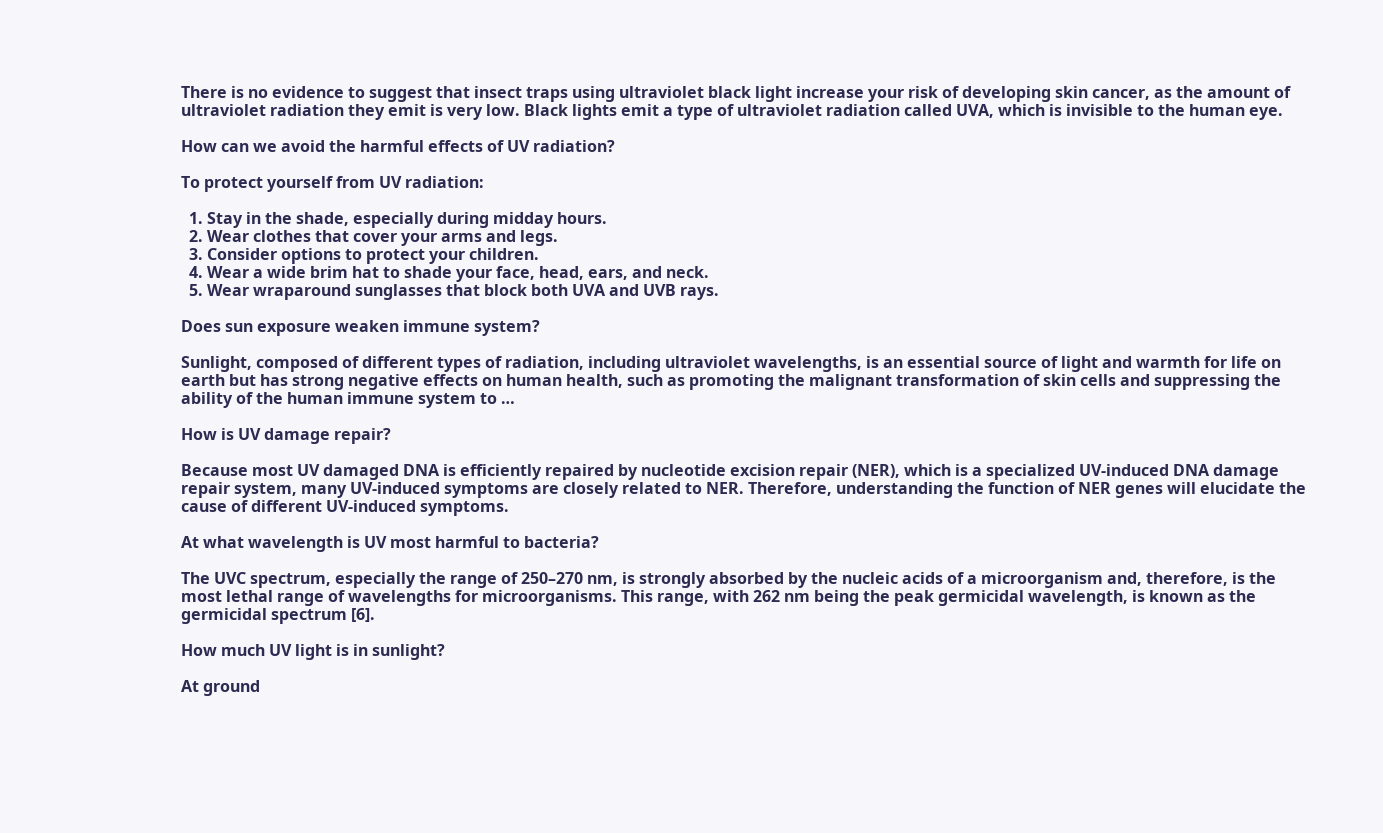There is no evidence to suggest that insect traps using ultraviolet black light increase your risk of developing skin cancer, as the amount of ultraviolet radiation they emit is very low. Black lights emit a type of ultraviolet radiation called UVA, which is invisible to the human eye.

How can we avoid the harmful effects of UV radiation?

To protect yourself from UV radiation:

  1. Stay in the shade, especially during midday hours.
  2. Wear clothes that cover your arms and legs.
  3. Consider options to protect your children.
  4. Wear a wide brim hat to shade your face, head, ears, and neck.
  5. Wear wraparound sunglasses that block both UVA and UVB rays.

Does sun exposure weaken immune system?

Sunlight, composed of different types of radiation, including ultraviolet wavelengths, is an essential source of light and warmth for life on earth but has strong negative effects on human health, such as promoting the malignant transformation of skin cells and suppressing the ability of the human immune system to …

How is UV damage repair?

Because most UV damaged DNA is efficiently repaired by nucleotide excision repair (NER), which is a specialized UV-induced DNA damage repair system, many UV-induced symptoms are closely related to NER. Therefore, understanding the function of NER genes will elucidate the cause of different UV-induced symptoms.

At what wavelength is UV most harmful to bacteria?

The UVC spectrum, especially the range of 250–270 nm, is strongly absorbed by the nucleic acids of a microorganism and, therefore, is the most lethal range of wavelengths for microorganisms. This range, with 262 nm being the peak germicidal wavelength, is known as the germicidal spectrum [6].

How much UV light is in sunlight?

At ground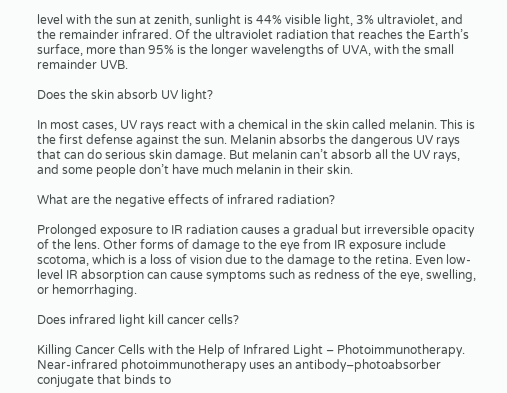level with the sun at zenith, sunlight is 44% visible light, 3% ultraviolet, and the remainder infrared. Of the ultraviolet radiation that reaches the Earth’s surface, more than 95% is the longer wavelengths of UVA, with the small remainder UVB.

Does the skin absorb UV light?

In most cases, UV rays react with a chemical in the skin called melanin. This is the first defense against the sun. Melanin absorbs the dangerous UV rays that can do serious skin damage. But melanin can’t absorb all the UV rays, and some people don’t have much melanin in their skin.

What are the negative effects of infrared radiation?

Prolonged exposure to IR radiation causes a gradual but irreversible opacity of the lens. Other forms of damage to the eye from IR exposure include scotoma, which is a loss of vision due to the damage to the retina. Even low-level IR absorption can cause symptoms such as redness of the eye, swelling, or hemorrhaging.

Does infrared light kill cancer cells?

Killing Cancer Cells with the Help of Infrared Light – Photoimmunotherapy. Near-infrared photoimmunotherapy uses an antibody–photoabsorber conjugate that binds to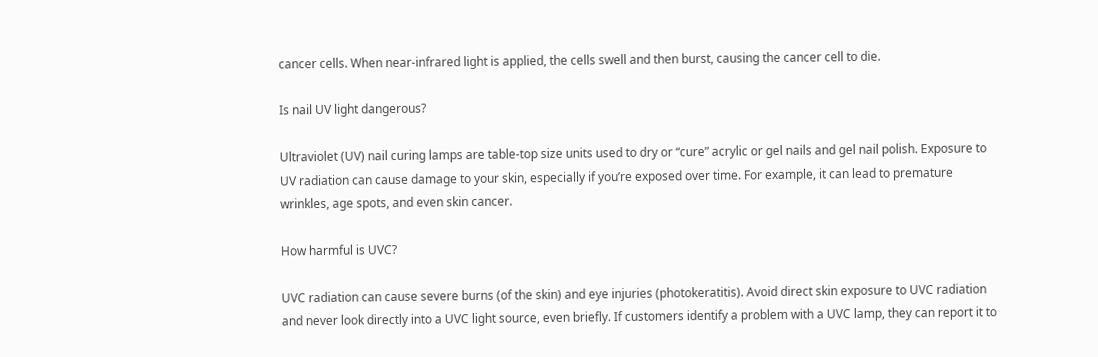cancer cells. When near-infrared light is applied, the cells swell and then burst, causing the cancer cell to die.

Is nail UV light dangerous?

Ultraviolet (UV) nail curing lamps are table-top size units used to dry or “cure” acrylic or gel nails and gel nail polish. Exposure to UV radiation can cause damage to your skin, especially if you’re exposed over time. For example, it can lead to premature wrinkles, age spots, and even skin cancer.

How harmful is UVC?

UVC radiation can cause severe burns (of the skin) and eye injuries (photokeratitis). Avoid direct skin exposure to UVC radiation and never look directly into a UVC light source, even briefly. If customers identify a problem with a UVC lamp, they can report it to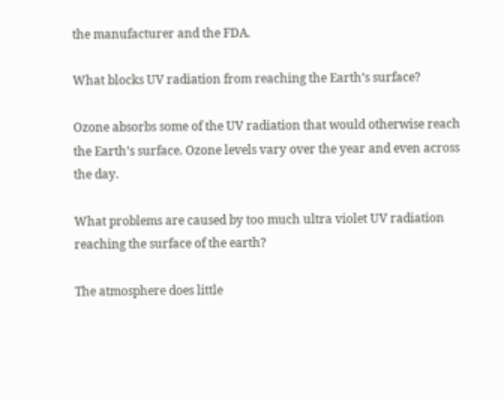the manufacturer and the FDA.

What blocks UV radiation from reaching the Earth’s surface?

Ozone absorbs some of the UV radiation that would otherwise reach the Earth’s surface. Ozone levels vary over the year and even across the day.

What problems are caused by too much ultra violet UV radiation reaching the surface of the earth?

The atmosphere does little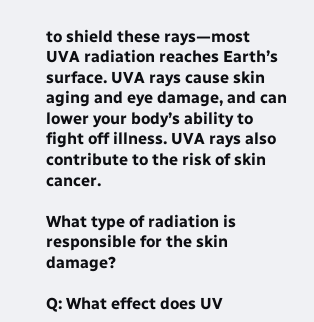to shield these rays—most UVA radiation reaches Earth’s surface. UVA rays cause skin aging and eye damage, and can lower your body’s ability to fight off illness. UVA rays also contribute to the risk of skin cancer.

What type of radiation is responsible for the skin damage?

Q: What effect does UV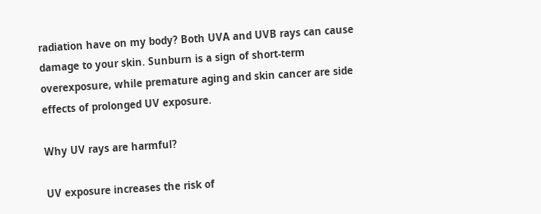radiation have on my body? Both UVA and UVB rays can cause damage to your skin. Sunburn is a sign of short-term overexposure, while premature aging and skin cancer are side effects of prolonged UV exposure.

Why UV rays are harmful?

UV exposure increases the risk of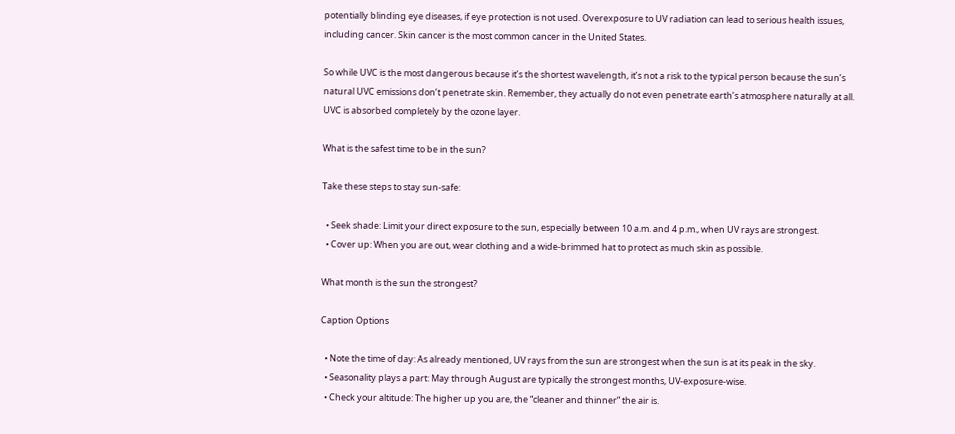potentially blinding eye diseases, if eye protection is not used. Overexposure to UV radiation can lead to serious health issues, including cancer. Skin cancer is the most common cancer in the United States.

So while UVC is the most dangerous because it’s the shortest wavelength, it’s not a risk to the typical person because the sun’s natural UVC emissions don’t penetrate skin. Remember, they actually do not even penetrate earth’s atmosphere naturally at all. UVC is absorbed completely by the ozone layer.

What is the safest time to be in the sun?

Take these steps to stay sun-safe:

  • Seek shade: Limit your direct exposure to the sun, especially between 10 a.m. and 4 p.m., when UV rays are strongest.
  • Cover up: When you are out, wear clothing and a wide-brimmed hat to protect as much skin as possible.

What month is the sun the strongest?

Caption Options

  • Note the time of day: As already mentioned, UV rays from the sun are strongest when the sun is at its peak in the sky.
  • Seasonality plays a part: May through August are typically the strongest months, UV-exposure-wise.
  • Check your altitude: The higher up you are, the “cleaner and thinner” the air is.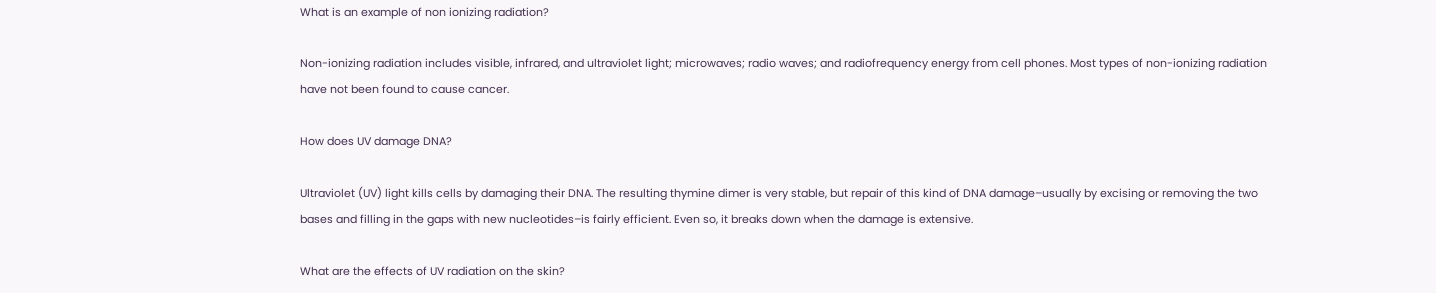What is an example of non ionizing radiation?

Non-ionizing radiation includes visible, infrared, and ultraviolet light; microwaves; radio waves; and radiofrequency energy from cell phones. Most types of non-ionizing radiation have not been found to cause cancer.

How does UV damage DNA?

Ultraviolet (UV) light kills cells by damaging their DNA. The resulting thymine dimer is very stable, but repair of this kind of DNA damage–usually by excising or removing the two bases and filling in the gaps with new nucleotides–is fairly efficient. Even so, it breaks down when the damage is extensive.

What are the effects of UV radiation on the skin?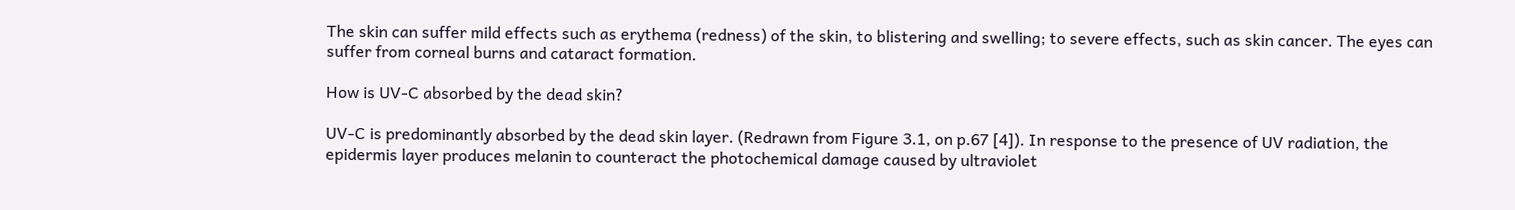The skin can suffer mild effects such as erythema (redness) of the skin, to blistering and swelling; to severe effects, such as skin cancer. The eyes can suffer from corneal burns and cataract formation.

How is UV-C absorbed by the dead skin?

UV-C is predominantly absorbed by the dead skin layer. (Redrawn from Figure 3.1, on p.67 [4]). In response to the presence of UV radiation, the epidermis layer produces melanin to counteract the photochemical damage caused by ultraviolet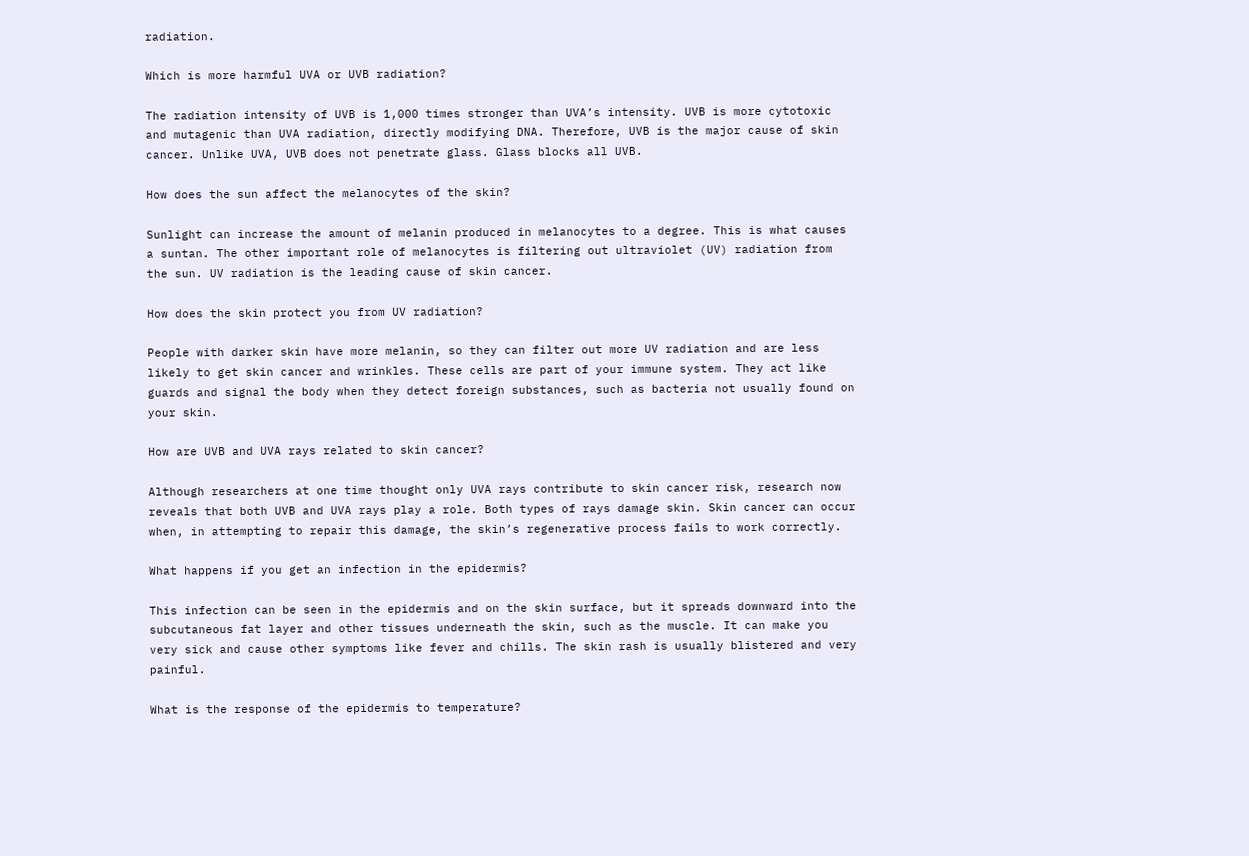radiation.

Which is more harmful UVA or UVB radiation?

The radiation intensity of UVB is 1,000 times stronger than UVA’s intensity. UVB is more cytotoxic and mutagenic than UVA radiation, directly modifying DNA. Therefore, UVB is the major cause of skin cancer. Unlike UVA, UVB does not penetrate glass. Glass blocks all UVB.

How does the sun affect the melanocytes of the skin?

Sunlight can increase the amount of melanin produced in melanocytes to a degree. This is what causes a suntan. The other important role of melanocytes is filtering out ultraviolet (UV) radiation from the sun. UV radiation is the leading cause of skin cancer.

How does the skin protect you from UV radiation?

People with darker skin have more melanin, so they can filter out more UV radiation and are less likely to get skin cancer and wrinkles. These cells are part of your immune system. They act like guards and signal the body when they detect foreign substances, such as bacteria not usually found on your skin.

How are UVB and UVA rays related to skin cancer?

Although researchers at one time thought only UVA rays contribute to skin cancer risk, research now reveals that both UVB and UVA rays play a role. Both types of rays damage skin. Skin cancer can occur when, in attempting to repair this damage, the skin’s regenerative process fails to work correctly.

What happens if you get an infection in the epidermis?

This infection can be seen in the epidermis and on the skin surface, but it spreads downward into the subcutaneous fat layer and other tissues underneath the skin, such as the muscle. It can make you very sick and cause other symptoms like fever and chills. The skin rash is usually blistered and very painful.

What is the response of the epidermis to temperature?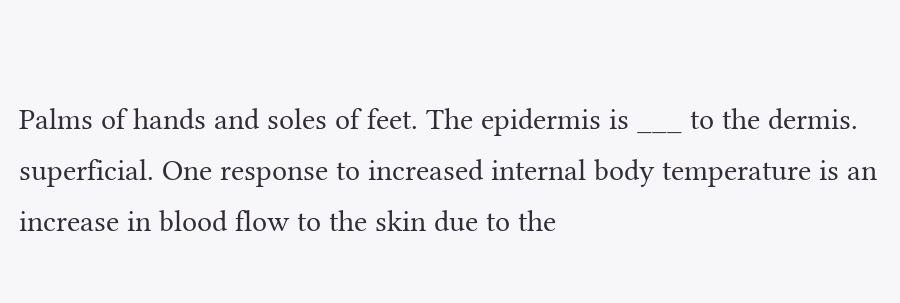Palms of hands and soles of feet. The epidermis is ___ to the dermis. superficial. One response to increased internal body temperature is an increase in blood flow to the skin due to the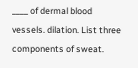____ of dermal blood vessels. dilation. List three components of sweat.